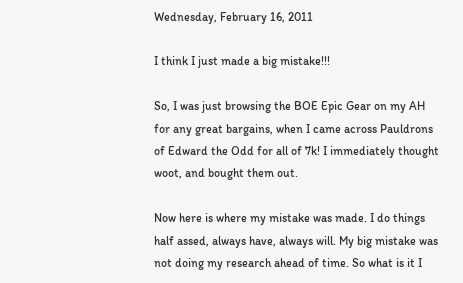Wednesday, February 16, 2011

I think I just made a big mistake!!!

So, I was just browsing the BOE Epic Gear on my AH for any great bargains, when I came across Pauldrons of Edward the Odd for all of 7k! I immediately thought woot, and bought them out.

Now here is where my mistake was made. I do things half assed, always have, always will. My big mistake was not doing my research ahead of time. So what is it I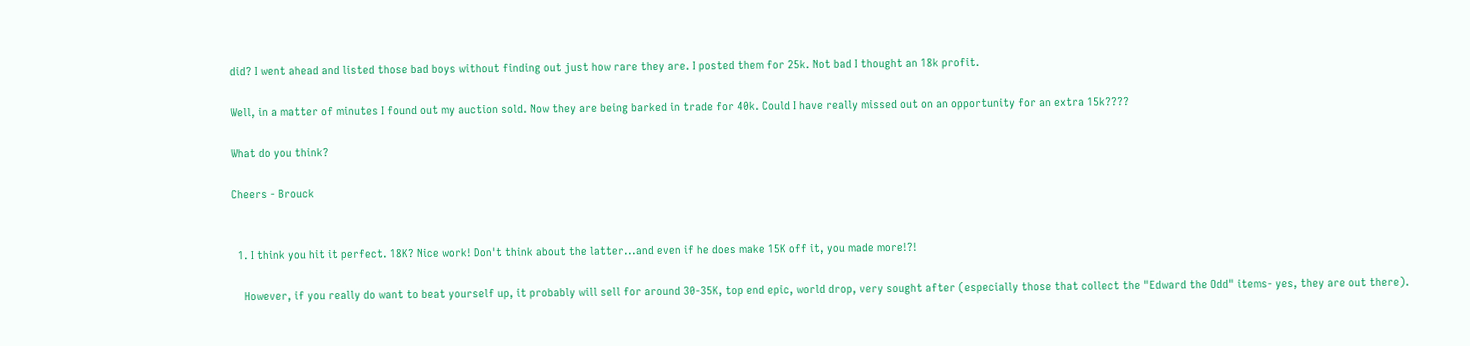did? I went ahead and listed those bad boys without finding out just how rare they are. I posted them for 25k. Not bad I thought an 18k profit.

Well, in a matter of minutes I found out my auction sold. Now they are being barked in trade for 40k. Could I have really missed out on an opportunity for an extra 15k????

What do you think?

Cheers - Brouck


  1. I think you hit it perfect. 18K? Nice work! Don't think about the latter...and even if he does make 15K off it, you made more!?!

    However, if you really do want to beat yourself up, it probably will sell for around 30-35K, top end epic, world drop, very sought after (especially those that collect the "Edward the Odd" items- yes, they are out there).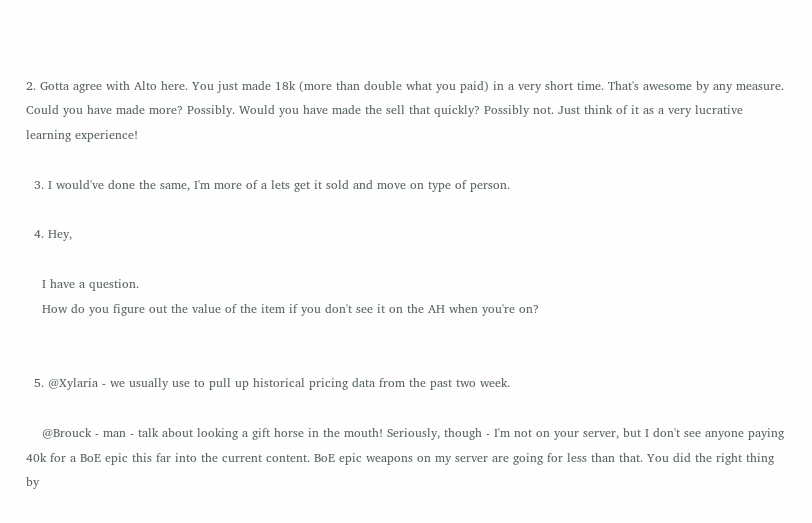2. Gotta agree with Alto here. You just made 18k (more than double what you paid) in a very short time. That's awesome by any measure. Could you have made more? Possibly. Would you have made the sell that quickly? Possibly not. Just think of it as a very lucrative learning experience!

  3. I would've done the same, I'm more of a lets get it sold and move on type of person.

  4. Hey,

    I have a question.
    How do you figure out the value of the item if you don't see it on the AH when you're on?


  5. @Xylaria - we usually use to pull up historical pricing data from the past two week.

    @Brouck - man - talk about looking a gift horse in the mouth! Seriously, though - I'm not on your server, but I don't see anyone paying 40k for a BoE epic this far into the current content. BoE epic weapons on my server are going for less than that. You did the right thing by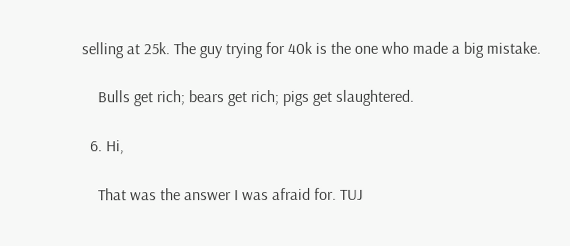selling at 25k. The guy trying for 40k is the one who made a big mistake.

    Bulls get rich; bears get rich; pigs get slaughtered.

  6. Hi,

    That was the answer I was afraid for. TUJ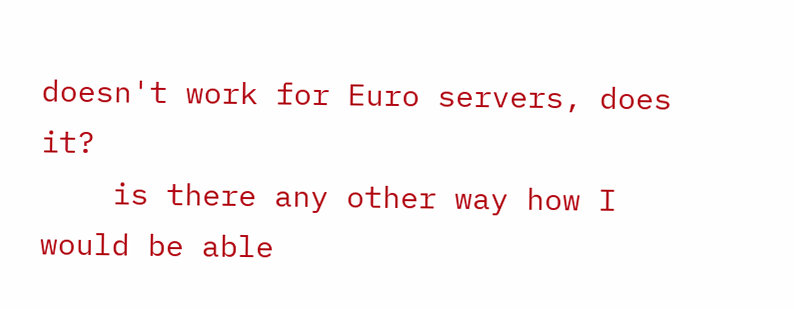doesn't work for Euro servers, does it?
    is there any other way how I would be able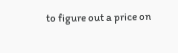to figure out a price on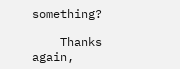something?

    Thanks again,